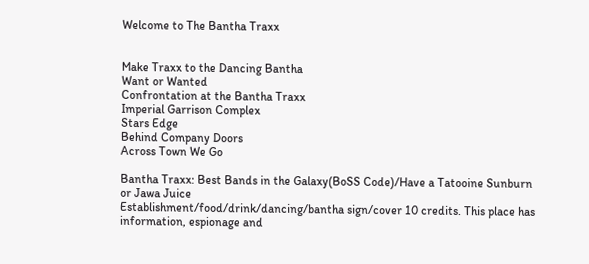Welcome to The Bantha Traxx


Make Traxx to the Dancing Bantha
Want or Wanted
Confrontation at the Bantha Traxx
Imperial Garrison Complex
Stars Edge
Behind Company Doors
Across Town We Go

Bantha Traxx: Best Bands in the Galaxy(BoSS Code)/Have a Tatooine Sunburn or Jawa Juice
Establishment/food/drink/dancing/bantha sign/cover 10 credits. This place has information, espionage and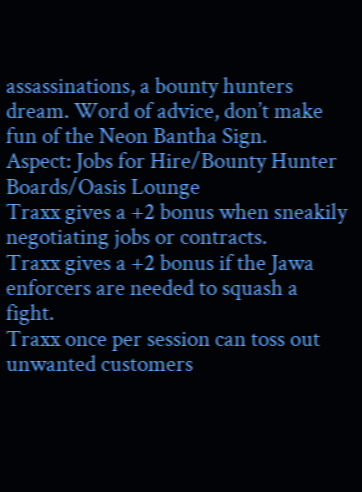assassinations, a bounty hunters dream. Word of advice, don’t make fun of the Neon Bantha Sign.
Aspect: Jobs for Hire/Bounty Hunter Boards/Oasis Lounge
Traxx gives a +2 bonus when sneakily negotiating jobs or contracts.
Traxx gives a +2 bonus if the Jawa enforcers are needed to squash a fight.
Traxx once per session can toss out unwanted customers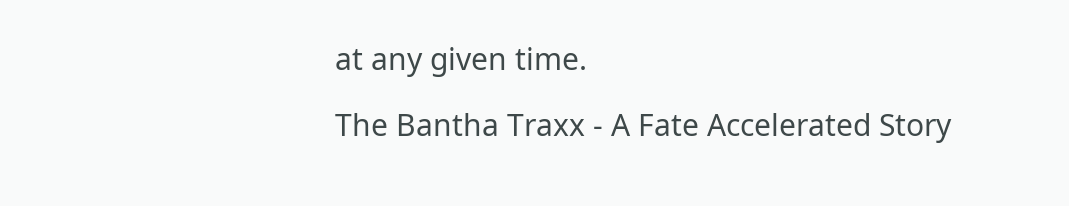at any given time.

The Bantha Traxx - A Fate Accelerated Story